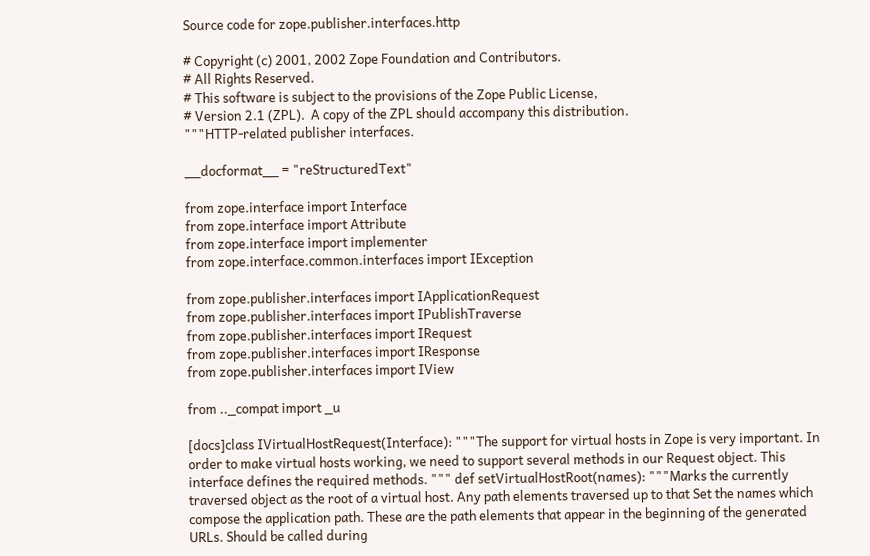Source code for zope.publisher.interfaces.http

# Copyright (c) 2001, 2002 Zope Foundation and Contributors.
# All Rights Reserved.
# This software is subject to the provisions of the Zope Public License,
# Version 2.1 (ZPL).  A copy of the ZPL should accompany this distribution.
"""HTTP-related publisher interfaces.

__docformat__ = "reStructuredText"

from zope.interface import Interface
from zope.interface import Attribute
from zope.interface import implementer
from zope.interface.common.interfaces import IException

from zope.publisher.interfaces import IApplicationRequest
from zope.publisher.interfaces import IPublishTraverse
from zope.publisher.interfaces import IRequest
from zope.publisher.interfaces import IResponse
from zope.publisher.interfaces import IView

from .._compat import _u

[docs]class IVirtualHostRequest(Interface): """The support for virtual hosts in Zope is very important. In order to make virtual hosts working, we need to support several methods in our Request object. This interface defines the required methods. """ def setVirtualHostRoot(names): """Marks the currently traversed object as the root of a virtual host. Any path elements traversed up to that Set the names which compose the application path. These are the path elements that appear in the beginning of the generated URLs. Should be called during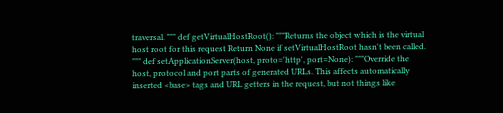traversal. """ def getVirtualHostRoot(): """Returns the object which is the virtual host root for this request Return None if setVirtualHostRoot hasn't been called. """ def setApplicationServer(host, proto='http', port=None): """Override the host, protocol and port parts of generated URLs. This affects automatically inserted <base> tags and URL getters in the request, but not things like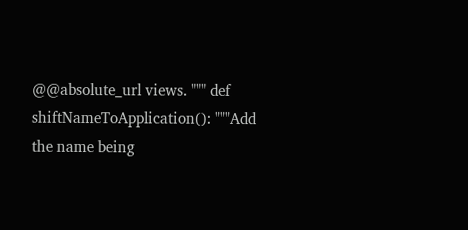@@absolute_url views. """ def shiftNameToApplication(): """Add the name being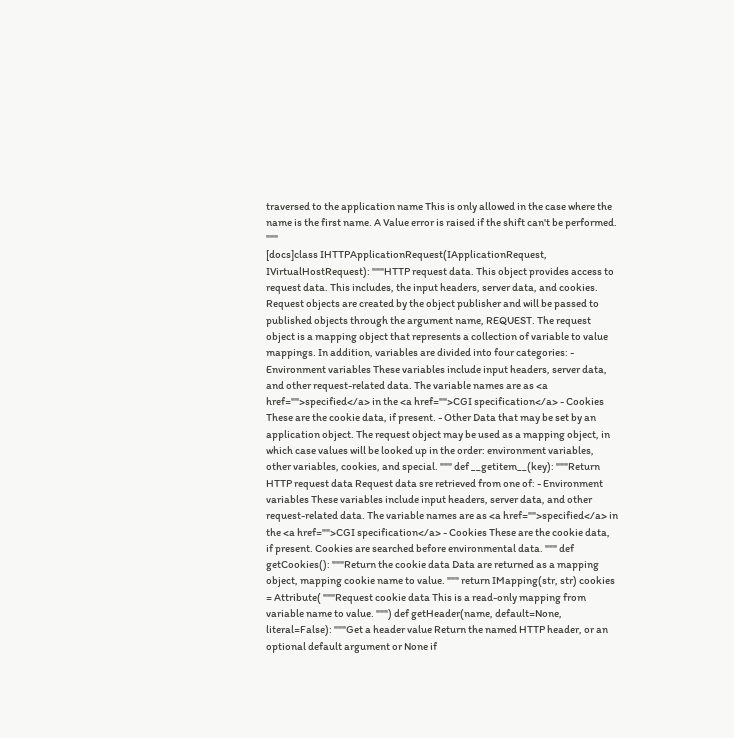traversed to the application name This is only allowed in the case where the name is the first name. A Value error is raised if the shift can't be performed. """
[docs]class IHTTPApplicationRequest(IApplicationRequest, IVirtualHostRequest): """HTTP request data. This object provides access to request data. This includes, the input headers, server data, and cookies. Request objects are created by the object publisher and will be passed to published objects through the argument name, REQUEST. The request object is a mapping object that represents a collection of variable to value mappings. In addition, variables are divided into four categories: - Environment variables These variables include input headers, server data, and other request-related data. The variable names are as <a href="">specified</a> in the <a href="">CGI specification</a> - Cookies These are the cookie data, if present. - Other Data that may be set by an application object. The request object may be used as a mapping object, in which case values will be looked up in the order: environment variables, other variables, cookies, and special. """ def __getitem__(key): """Return HTTP request data Request data sre retrieved from one of: - Environment variables These variables include input headers, server data, and other request-related data. The variable names are as <a href="">specified</a> in the <a href="">CGI specification</a> - Cookies These are the cookie data, if present. Cookies are searched before environmental data. """ def getCookies(): """Return the cookie data Data are returned as a mapping object, mapping cookie name to value. """ return IMapping(str, str) cookies = Attribute( """Request cookie data This is a read-only mapping from variable name to value. """) def getHeader(name, default=None, literal=False): """Get a header value Return the named HTTP header, or an optional default argument or None if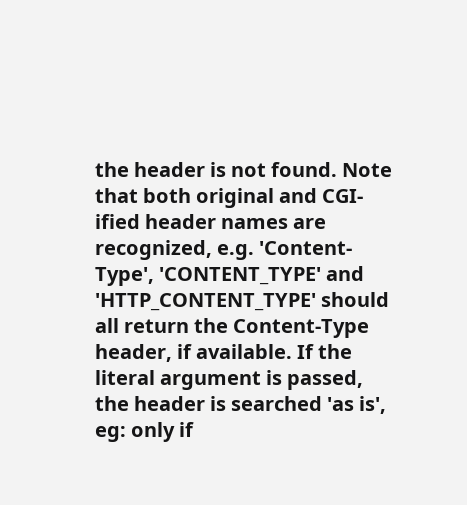the header is not found. Note that both original and CGI-ified header names are recognized, e.g. 'Content-Type', 'CONTENT_TYPE' and 'HTTP_CONTENT_TYPE' should all return the Content-Type header, if available. If the literal argument is passed, the header is searched 'as is', eg: only if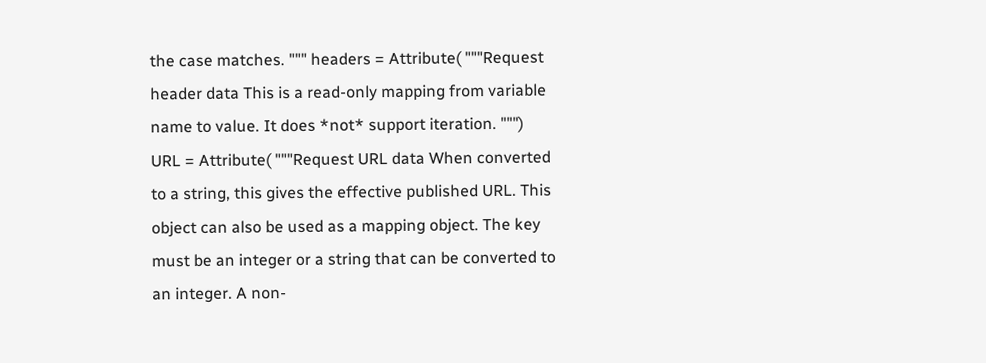the case matches. """ headers = Attribute( """Request header data This is a read-only mapping from variable name to value. It does *not* support iteration. """) URL = Attribute( """Request URL data When converted to a string, this gives the effective published URL. This object can also be used as a mapping object. The key must be an integer or a string that can be converted to an integer. A non-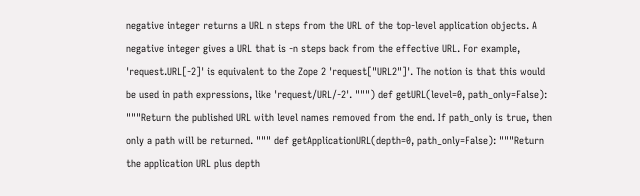negative integer returns a URL n steps from the URL of the top-level application objects. A negative integer gives a URL that is -n steps back from the effective URL. For example, 'request.URL[-2]' is equivalent to the Zope 2 'request["URL2"]'. The notion is that this would be used in path expressions, like 'request/URL/-2'. """) def getURL(level=0, path_only=False): """Return the published URL with level names removed from the end. If path_only is true, then only a path will be returned. """ def getApplicationURL(depth=0, path_only=False): """Return the application URL plus depth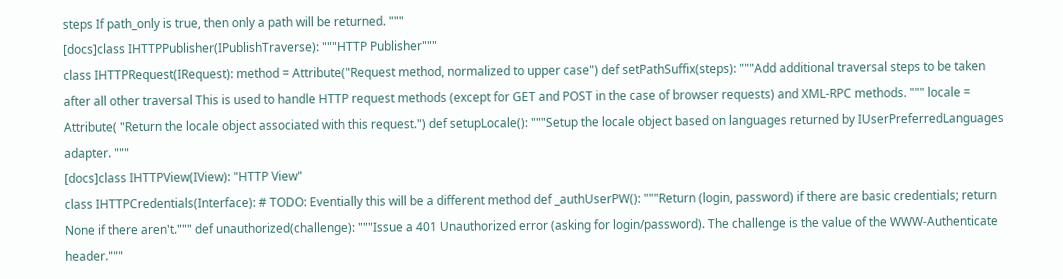steps If path_only is true, then only a path will be returned. """
[docs]class IHTTPPublisher(IPublishTraverse): """HTTP Publisher"""
class IHTTPRequest(IRequest): method = Attribute("Request method, normalized to upper case") def setPathSuffix(steps): """Add additional traversal steps to be taken after all other traversal This is used to handle HTTP request methods (except for GET and POST in the case of browser requests) and XML-RPC methods. """ locale = Attribute( "Return the locale object associated with this request.") def setupLocale(): """Setup the locale object based on languages returned by IUserPreferredLanguages adapter. """
[docs]class IHTTPView(IView): "HTTP View"
class IHTTPCredentials(Interface): # TODO: Eventially this will be a different method def _authUserPW(): """Return (login, password) if there are basic credentials; return None if there aren't.""" def unauthorized(challenge): """Issue a 401 Unauthorized error (asking for login/password). The challenge is the value of the WWW-Authenticate header."""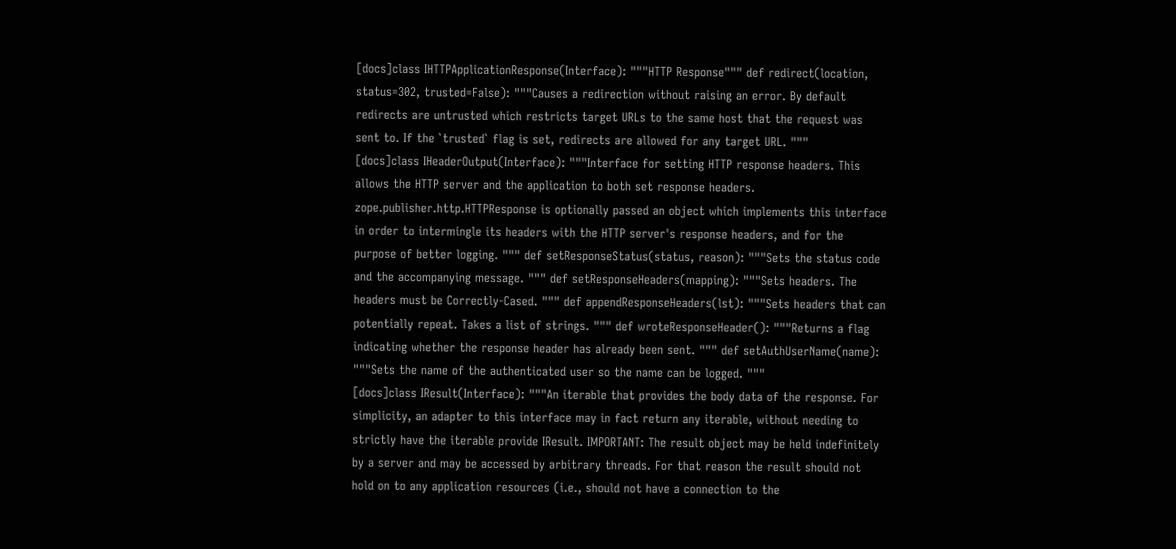[docs]class IHTTPApplicationResponse(Interface): """HTTP Response""" def redirect(location, status=302, trusted=False): """Causes a redirection without raising an error. By default redirects are untrusted which restricts target URLs to the same host that the request was sent to. If the `trusted` flag is set, redirects are allowed for any target URL. """
[docs]class IHeaderOutput(Interface): """Interface for setting HTTP response headers. This allows the HTTP server and the application to both set response headers. zope.publisher.http.HTTPResponse is optionally passed an object which implements this interface in order to intermingle its headers with the HTTP server's response headers, and for the purpose of better logging. """ def setResponseStatus(status, reason): """Sets the status code and the accompanying message. """ def setResponseHeaders(mapping): """Sets headers. The headers must be Correctly-Cased. """ def appendResponseHeaders(lst): """Sets headers that can potentially repeat. Takes a list of strings. """ def wroteResponseHeader(): """Returns a flag indicating whether the response header has already been sent. """ def setAuthUserName(name): """Sets the name of the authenticated user so the name can be logged. """
[docs]class IResult(Interface): """An iterable that provides the body data of the response. For simplicity, an adapter to this interface may in fact return any iterable, without needing to strictly have the iterable provide IResult. IMPORTANT: The result object may be held indefinitely by a server and may be accessed by arbitrary threads. For that reason the result should not hold on to any application resources (i.e., should not have a connection to the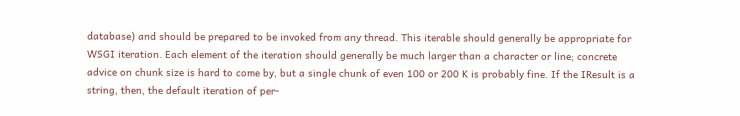database) and should be prepared to be invoked from any thread. This iterable should generally be appropriate for WSGI iteration. Each element of the iteration should generally be much larger than a character or line; concrete advice on chunk size is hard to come by, but a single chunk of even 100 or 200 K is probably fine. If the IResult is a string, then, the default iteration of per-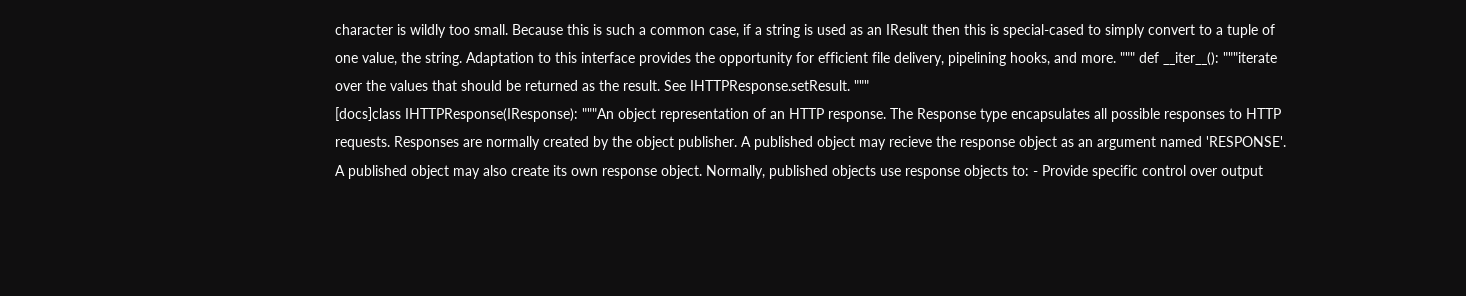character is wildly too small. Because this is such a common case, if a string is used as an IResult then this is special-cased to simply convert to a tuple of one value, the string. Adaptation to this interface provides the opportunity for efficient file delivery, pipelining hooks, and more. """ def __iter__(): """iterate over the values that should be returned as the result. See IHTTPResponse.setResult. """
[docs]class IHTTPResponse(IResponse): """An object representation of an HTTP response. The Response type encapsulates all possible responses to HTTP requests. Responses are normally created by the object publisher. A published object may recieve the response object as an argument named 'RESPONSE'. A published object may also create its own response object. Normally, published objects use response objects to: - Provide specific control over output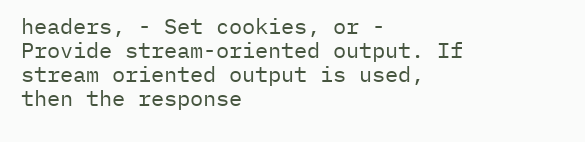headers, - Set cookies, or - Provide stream-oriented output. If stream oriented output is used, then the response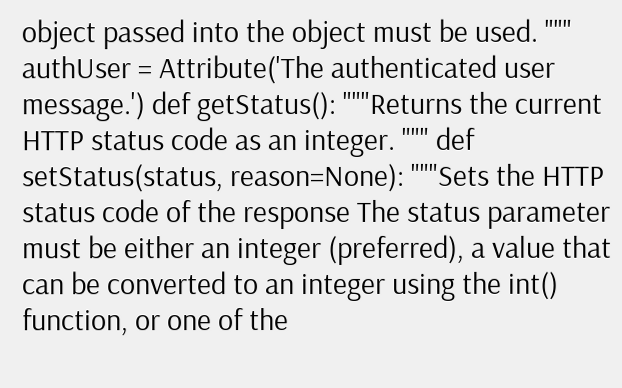object passed into the object must be used. """ authUser = Attribute('The authenticated user message.') def getStatus(): """Returns the current HTTP status code as an integer. """ def setStatus(status, reason=None): """Sets the HTTP status code of the response The status parameter must be either an integer (preferred), a value that can be converted to an integer using the int() function, or one of the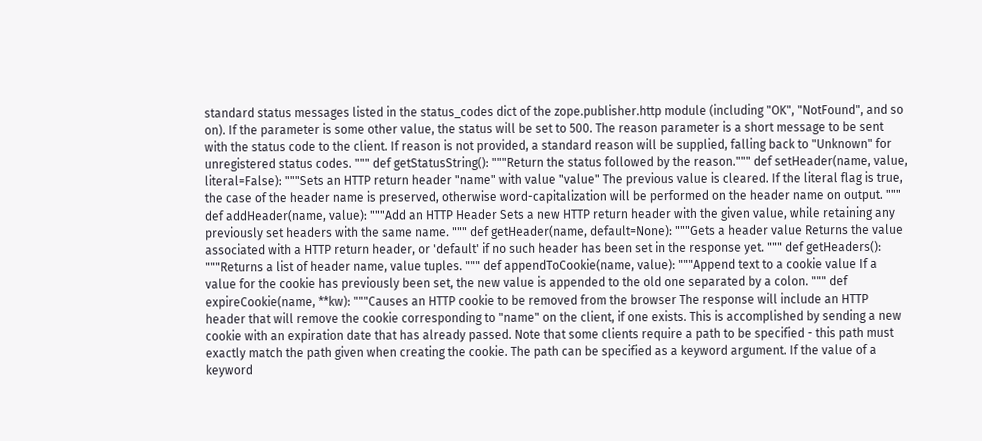standard status messages listed in the status_codes dict of the zope.publisher.http module (including "OK", "NotFound", and so on). If the parameter is some other value, the status will be set to 500. The reason parameter is a short message to be sent with the status code to the client. If reason is not provided, a standard reason will be supplied, falling back to "Unknown" for unregistered status codes. """ def getStatusString(): """Return the status followed by the reason.""" def setHeader(name, value, literal=False): """Sets an HTTP return header "name" with value "value" The previous value is cleared. If the literal flag is true, the case of the header name is preserved, otherwise word-capitalization will be performed on the header name on output. """ def addHeader(name, value): """Add an HTTP Header Sets a new HTTP return header with the given value, while retaining any previously set headers with the same name. """ def getHeader(name, default=None): """Gets a header value Returns the value associated with a HTTP return header, or 'default' if no such header has been set in the response yet. """ def getHeaders(): """Returns a list of header name, value tuples. """ def appendToCookie(name, value): """Append text to a cookie value If a value for the cookie has previously been set, the new value is appended to the old one separated by a colon. """ def expireCookie(name, **kw): """Causes an HTTP cookie to be removed from the browser The response will include an HTTP header that will remove the cookie corresponding to "name" on the client, if one exists. This is accomplished by sending a new cookie with an expiration date that has already passed. Note that some clients require a path to be specified - this path must exactly match the path given when creating the cookie. The path can be specified as a keyword argument. If the value of a keyword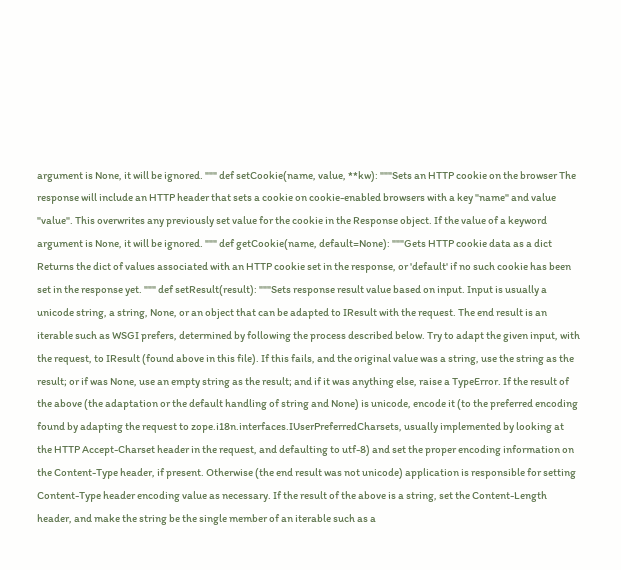argument is None, it will be ignored. """ def setCookie(name, value, **kw): """Sets an HTTP cookie on the browser The response will include an HTTP header that sets a cookie on cookie-enabled browsers with a key "name" and value "value". This overwrites any previously set value for the cookie in the Response object. If the value of a keyword argument is None, it will be ignored. """ def getCookie(name, default=None): """Gets HTTP cookie data as a dict Returns the dict of values associated with an HTTP cookie set in the response, or 'default' if no such cookie has been set in the response yet. """ def setResult(result): """Sets response result value based on input. Input is usually a unicode string, a string, None, or an object that can be adapted to IResult with the request. The end result is an iterable such as WSGI prefers, determined by following the process described below. Try to adapt the given input, with the request, to IResult (found above in this file). If this fails, and the original value was a string, use the string as the result; or if was None, use an empty string as the result; and if it was anything else, raise a TypeError. If the result of the above (the adaptation or the default handling of string and None) is unicode, encode it (to the preferred encoding found by adapting the request to zope.i18n.interfaces.IUserPreferredCharsets, usually implemented by looking at the HTTP Accept-Charset header in the request, and defaulting to utf-8) and set the proper encoding information on the Content-Type header, if present. Otherwise (the end result was not unicode) application is responsible for setting Content-Type header encoding value as necessary. If the result of the above is a string, set the Content-Length header, and make the string be the single member of an iterable such as a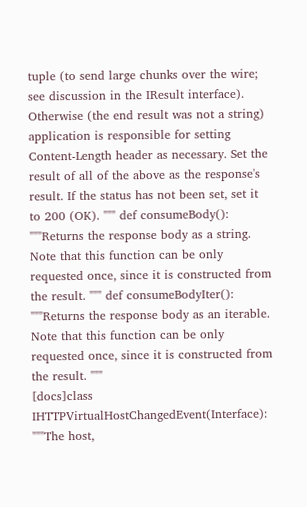tuple (to send large chunks over the wire; see discussion in the IResult interface). Otherwise (the end result was not a string) application is responsible for setting Content-Length header as necessary. Set the result of all of the above as the response's result. If the status has not been set, set it to 200 (OK). """ def consumeBody(): """Returns the response body as a string. Note that this function can be only requested once, since it is constructed from the result. """ def consumeBodyIter(): """Returns the response body as an iterable. Note that this function can be only requested once, since it is constructed from the result. """
[docs]class IHTTPVirtualHostChangedEvent(Interface): """The host,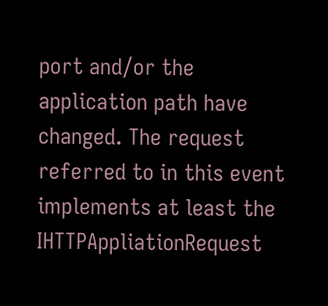port and/or the application path have changed. The request referred to in this event implements at least the IHTTPAppliationRequest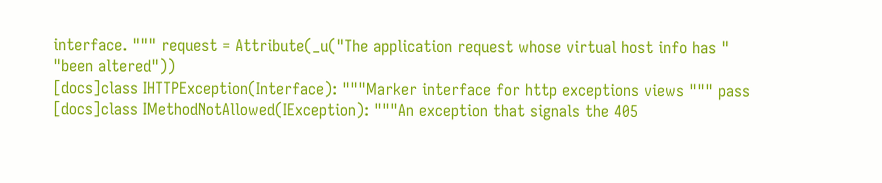interface. """ request = Attribute(_u("The application request whose virtual host info has " "been altered"))
[docs]class IHTTPException(Interface): """Marker interface for http exceptions views """ pass
[docs]class IMethodNotAllowed(IException): """An exception that signals the 405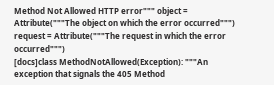Method Not Allowed HTTP error""" object = Attribute("""The object on which the error occurred""") request = Attribute("""The request in which the error occurred""")
[docs]class MethodNotAllowed(Exception): """An exception that signals the 405 Method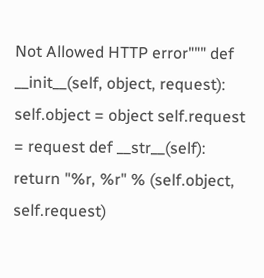Not Allowed HTTP error""" def __init__(self, object, request): self.object = object self.request = request def __str__(self): return "%r, %r" % (self.object, self.request)